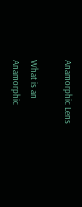Anamorphic Lens

What is an Anamorphic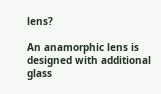lens?

An anamorphic lens is designed with additional glass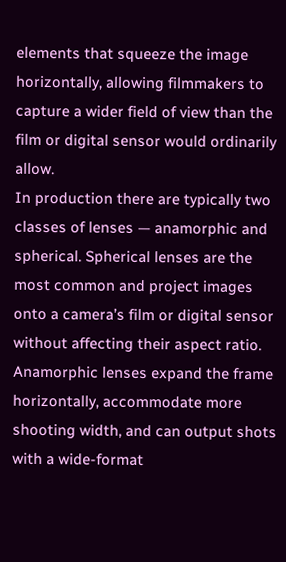elements that squeeze the image horizontally, allowing filmmakers to capture a wider field of view than the film or digital sensor would ordinarily allow.
In production there are typically two classes of lenses — anamorphic and spherical. Spherical lenses are the most common and project images onto a camera’s film or digital sensor without affecting their aspect ratio.
Anamorphic lenses expand the frame horizontally, accommodate more shooting width, and can output shots with a wide-format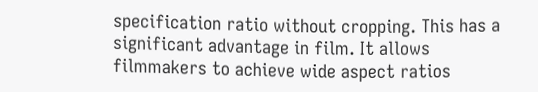specification ratio without cropping. This has a significant advantage in film. It allows filmmakers to achieve wide aspect ratios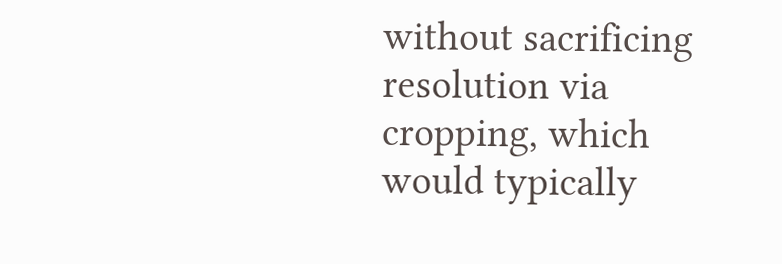without sacrificing resolution via cropping, which would typically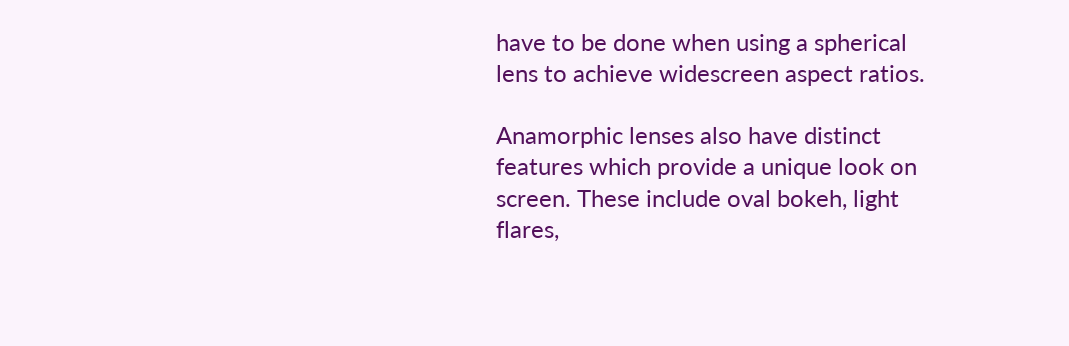have to be done when using a spherical lens to achieve widescreen aspect ratios.

Anamorphic lenses also have distinct features which provide a unique look on screen. These include oval bokeh, light flares,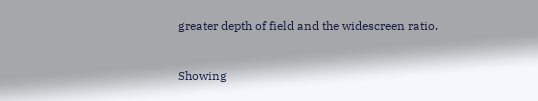greater depth of field and the widescreen ratio.


Showing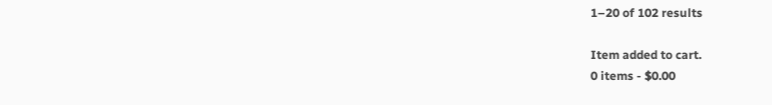1–20 of 102 results

Item added to cart.
0 items - $0.00